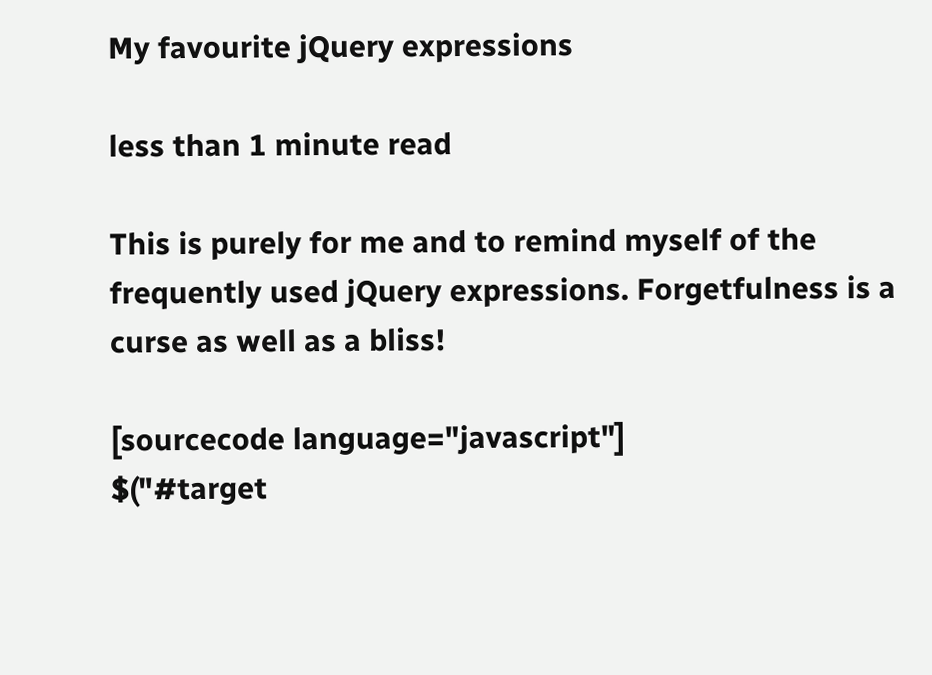My favourite jQuery expressions

less than 1 minute read

This is purely for me and to remind myself of the frequently used jQuery expressions. Forgetfulness is a curse as well as a bliss!

[sourcecode language="javascript"]
$("#target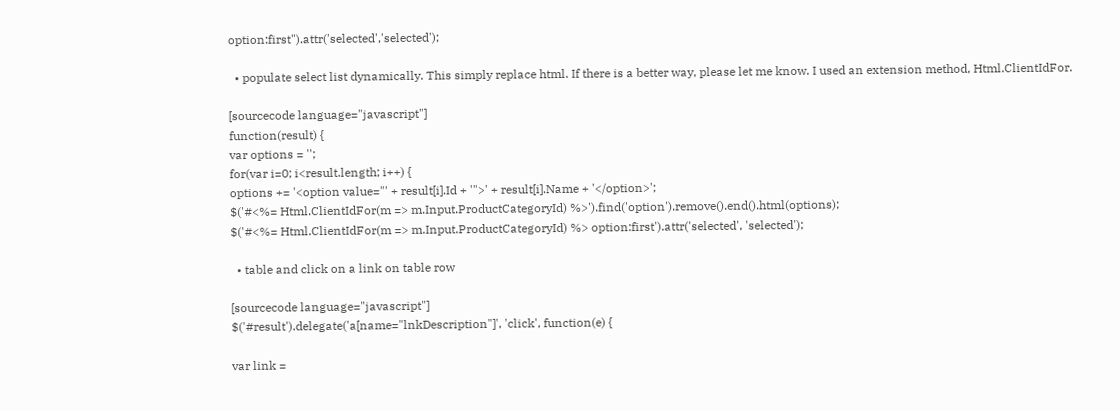option:first").attr('selected','selected');

  • populate select list dynamically. This simply replace html. If there is a better way, please let me know. I used an extension method, Html.ClientIdFor.

[sourcecode language="javascript"]
function(result) {
var options = '';
for(var i=0; i<result.length; i++) {
options += '<option value="' + result[i].Id + '">' + result[i].Name + '</option>';
$('#<%= Html.ClientIdFor(m => m.Input.ProductCategoryId) %>').find('option').remove().end().html(options);
$('#<%= Html.ClientIdFor(m => m.Input.ProductCategoryId) %> option:first').attr('selected', 'selected');

  • table and click on a link on table row

[sourcecode language="javascript"]
$('#result').delegate('a[name="lnkDescription"]', 'click', function(e) {

var link =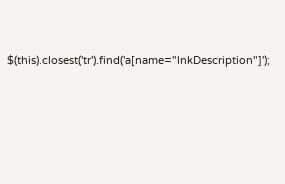$(this).closest('tr').find('a[name="lnkDescription"]');